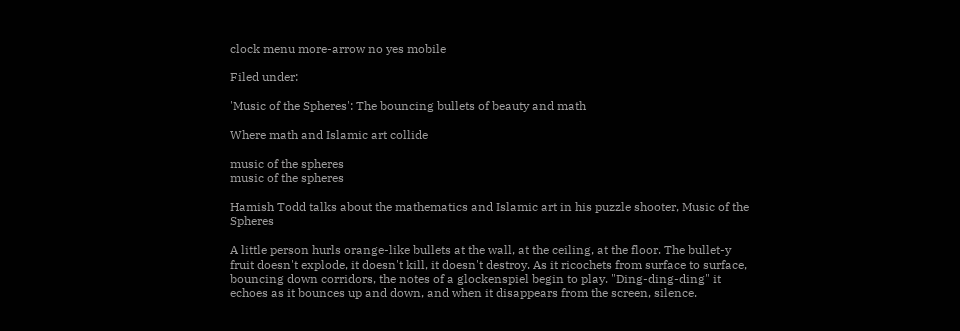clock menu more-arrow no yes mobile

Filed under:

'Music of the Spheres': The bouncing bullets of beauty and math

Where math and Islamic art collide

music of the spheres
music of the spheres

Hamish Todd talks about the mathematics and Islamic art in his puzzle shooter, Music of the Spheres

A little person hurls orange-like bullets at the wall, at the ceiling, at the floor. The bullet-y fruit doesn't explode, it doesn't kill, it doesn't destroy. As it ricochets from surface to surface, bouncing down corridors, the notes of a glockenspiel begin to play. "Ding-ding-ding" it echoes as it bounces up and down, and when it disappears from the screen, silence.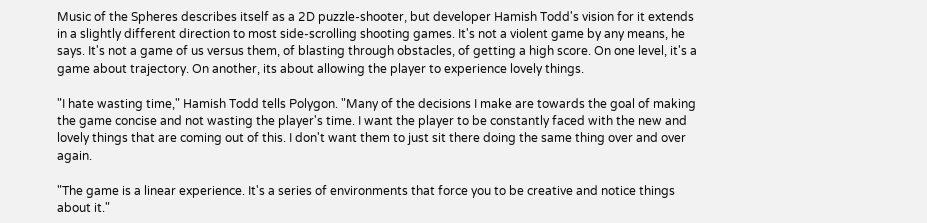Music of the Spheres describes itself as a 2D puzzle-shooter, but developer Hamish Todd's vision for it extends in a slightly different direction to most side-scrolling shooting games. It's not a violent game by any means, he says. It's not a game of us versus them, of blasting through obstacles, of getting a high score. On one level, it's a game about trajectory. On another, its about allowing the player to experience lovely things.

"I hate wasting time," Hamish Todd tells Polygon. "Many of the decisions I make are towards the goal of making the game concise and not wasting the player's time. I want the player to be constantly faced with the new and lovely things that are coming out of this. I don't want them to just sit there doing the same thing over and over again.

"The game is a linear experience. It's a series of environments that force you to be creative and notice things about it."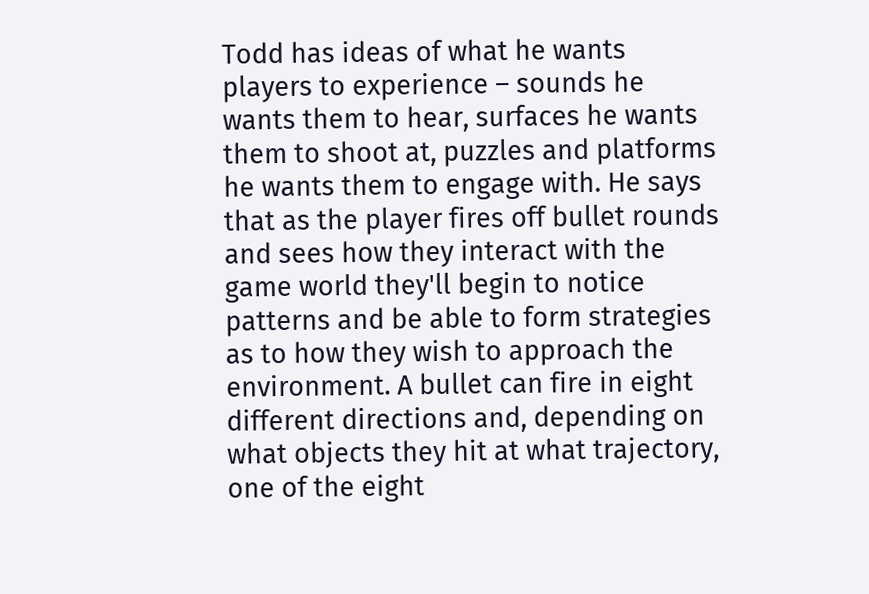Todd has ideas of what he wants players to experience – sounds he wants them to hear, surfaces he wants them to shoot at, puzzles and platforms he wants them to engage with. He says that as the player fires off bullet rounds and sees how they interact with the game world they'll begin to notice patterns and be able to form strategies as to how they wish to approach the environment. A bullet can fire in eight different directions and, depending on what objects they hit at what trajectory, one of the eight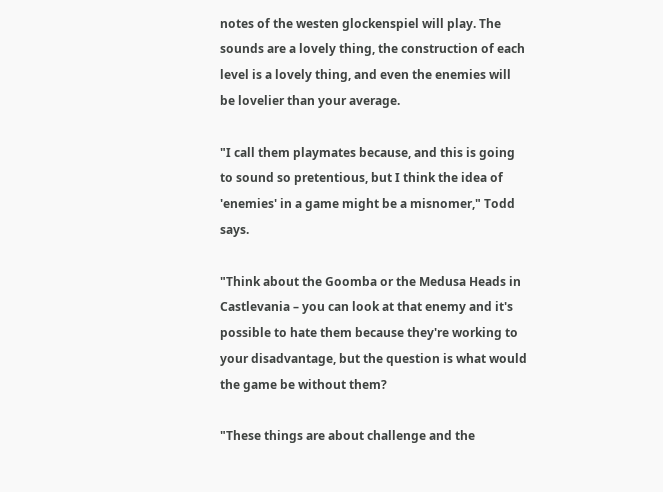notes of the westen glockenspiel will play. The sounds are a lovely thing, the construction of each level is a lovely thing, and even the enemies will be lovelier than your average.

"I call them playmates because, and this is going to sound so pretentious, but I think the idea of 'enemies' in a game might be a misnomer," Todd says.

"Think about the Goomba or the Medusa Heads in Castlevania – you can look at that enemy and it's possible to hate them because they're working to your disadvantage, but the question is what would the game be without them?

"These things are about challenge and the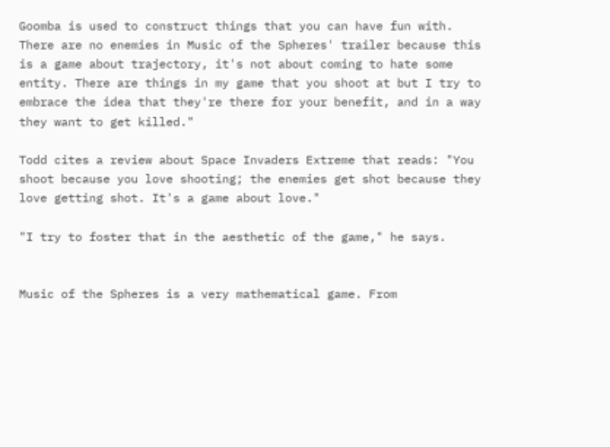Goomba is used to construct things that you can have fun with. There are no enemies in Music of the Spheres' trailer because this is a game about trajectory, it's not about coming to hate some entity. There are things in my game that you shoot at but I try to embrace the idea that they're there for your benefit, and in a way they want to get killed."

Todd cites a review about Space Invaders Extreme that reads: "You shoot because you love shooting; the enemies get shot because they love getting shot. It's a game about love."

"I try to foster that in the aesthetic of the game," he says.


Music of the Spheres is a very mathematical game. From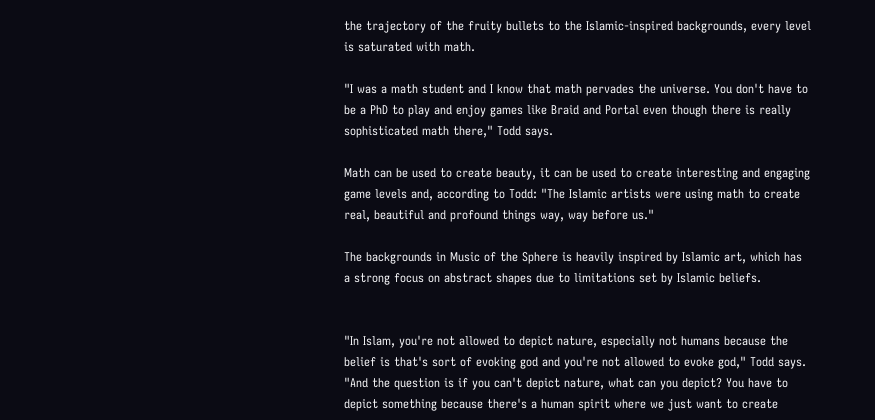the trajectory of the fruity bullets to the Islamic-inspired backgrounds, every level is saturated with math.

"I was a math student and I know that math pervades the universe. You don't have to be a PhD to play and enjoy games like Braid and Portal even though there is really sophisticated math there," Todd says.

Math can be used to create beauty, it can be used to create interesting and engaging game levels and, according to Todd: "The Islamic artists were using math to create real, beautiful and profound things way, way before us."

The backgrounds in Music of the Sphere is heavily inspired by Islamic art, which has a strong focus on abstract shapes due to limitations set by Islamic beliefs.


"In Islam, you're not allowed to depict nature, especially not humans because the belief is that's sort of evoking god and you're not allowed to evoke god," Todd says. "And the question is if you can't depict nature, what can you depict? You have to depict something because there's a human spirit where we just want to create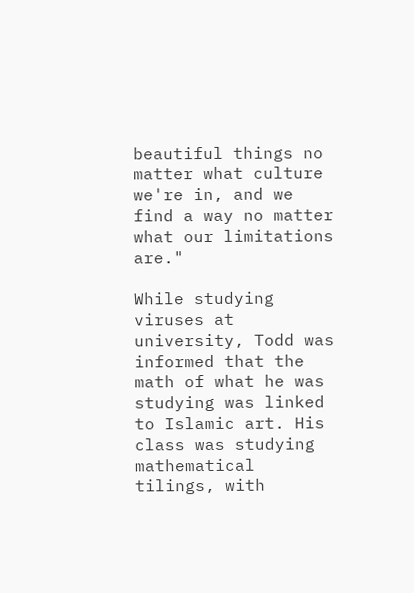beautiful things no matter what culture we're in, and we find a way no matter what our limitations are."

While studying viruses at university, Todd was informed that the math of what he was studying was linked to Islamic art. His class was studying mathematical tilings, with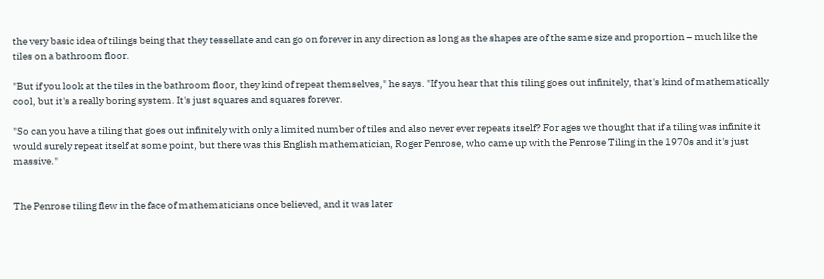the very basic idea of tilings being that they tessellate and can go on forever in any direction as long as the shapes are of the same size and proportion – much like the tiles on a bathroom floor.

"But if you look at the tiles in the bathroom floor, they kind of repeat themselves," he says. "If you hear that this tiling goes out infinitely, that's kind of mathematically cool, but it's a really boring system. It's just squares and squares forever.

"So can you have a tiling that goes out infinitely with only a limited number of tiles and also never ever repeats itself? For ages we thought that if a tiling was infinite it would surely repeat itself at some point, but there was this English mathematician, Roger Penrose, who came up with the Penrose Tiling in the 1970s and it's just massive."


The Penrose tiling flew in the face of mathematicians once believed, and it was later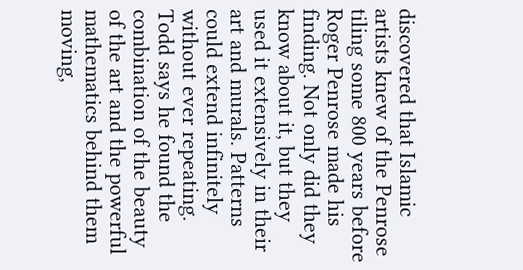discovered that Islamic artists knew of the Penrose tiling some 800 years before Roger Penrose made his finding. Not only did they know about it, but they used it extensively in their art and murals. Patterns could extend infinitely without ever repeating. Todd says he found the combination of the beauty of the art and the powerful mathematics behind them moving,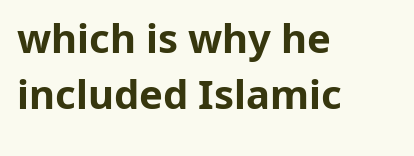which is why he included Islamic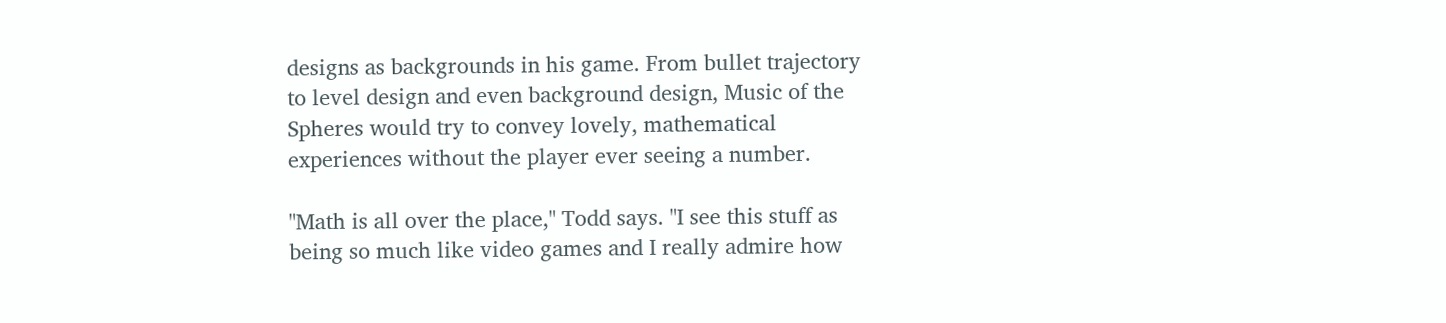designs as backgrounds in his game. From bullet trajectory to level design and even background design, Music of the Spheres would try to convey lovely, mathematical experiences without the player ever seeing a number.

"Math is all over the place," Todd says. "I see this stuff as being so much like video games and I really admire how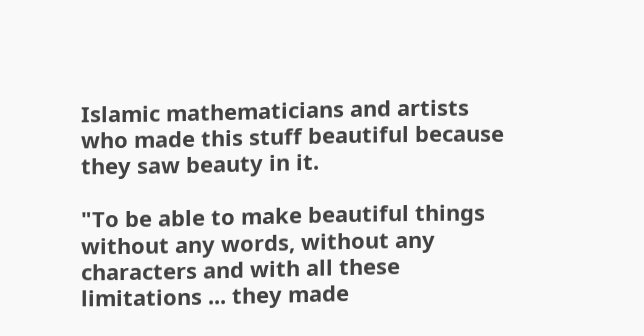Islamic mathematicians and artists who made this stuff beautiful because they saw beauty in it.

"To be able to make beautiful things without any words, without any characters and with all these limitations ... they made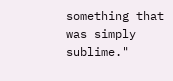something that was simply sublime."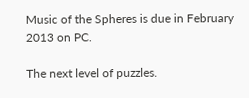Music of the Spheres is due in February 2013 on PC.

The next level of puzzles.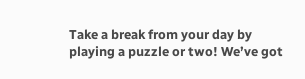Take a break from your day by playing a puzzle or two! We’ve got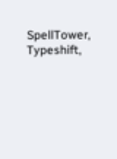SpellTower, Typeshift,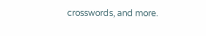crosswords, and more.